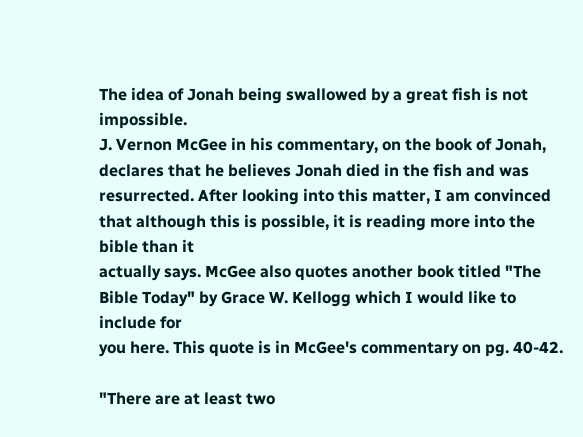The idea of Jonah being swallowed by a great fish is not impossible.
J. Vernon McGee in his commentary, on the book of Jonah, declares that he believes Jonah died in the fish and was
resurrected. After looking into this matter, I am convinced that although this is possible, it is reading more into the bible than it
actually says. McGee also quotes another book titled "The Bible Today" by Grace W. Kellogg which I would like to include for
you here. This quote is in McGee's commentary on pg. 40-42.

"There are at least two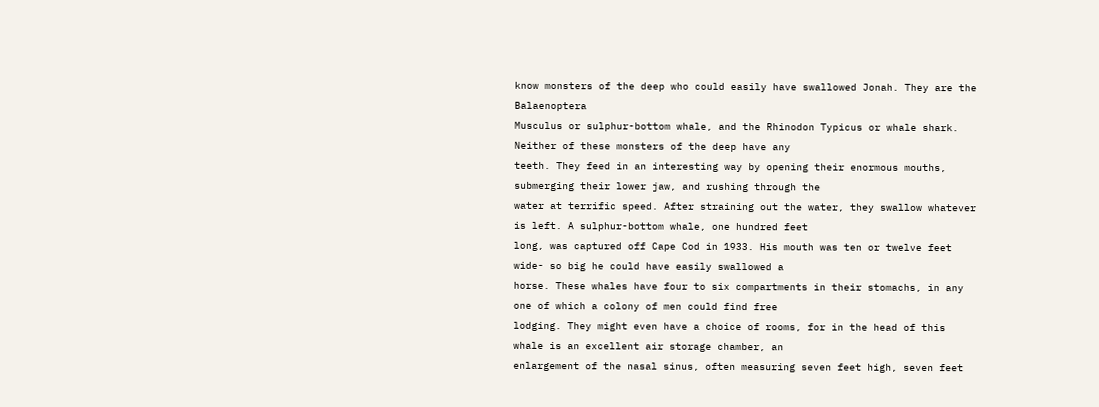know monsters of the deep who could easily have swallowed Jonah. They are the Balaenoptera
Musculus or sulphur-bottom whale, and the Rhinodon Typicus or whale shark. Neither of these monsters of the deep have any
teeth. They feed in an interesting way by opening their enormous mouths, submerging their lower jaw, and rushing through the
water at terrific speed. After straining out the water, they swallow whatever is left. A sulphur-bottom whale, one hundred feet
long, was captured off Cape Cod in 1933. His mouth was ten or twelve feet wide- so big he could have easily swallowed a
horse. These whales have four to six compartments in their stomachs, in any one of which a colony of men could find free
lodging. They might even have a choice of rooms, for in the head of this whale is an excellent air storage chamber, an
enlargement of the nasal sinus, often measuring seven feet high, seven feet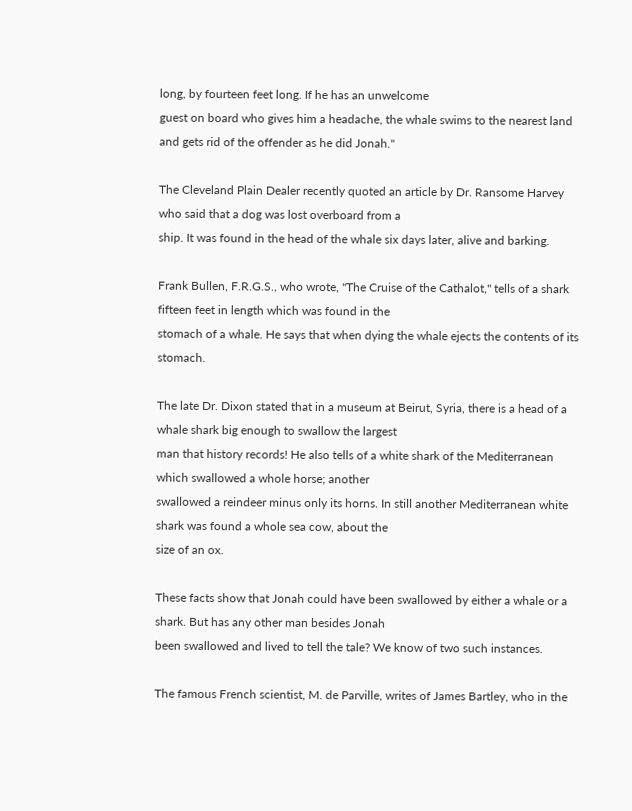long, by fourteen feet long. If he has an unwelcome
guest on board who gives him a headache, the whale swims to the nearest land and gets rid of the offender as he did Jonah."

The Cleveland Plain Dealer recently quoted an article by Dr. Ransome Harvey who said that a dog was lost overboard from a
ship. It was found in the head of the whale six days later, alive and barking.

Frank Bullen, F.R.G.S., who wrote, "The Cruise of the Cathalot," tells of a shark fifteen feet in length which was found in the
stomach of a whale. He says that when dying the whale ejects the contents of its stomach.

The late Dr. Dixon stated that in a museum at Beirut, Syria, there is a head of a whale shark big enough to swallow the largest
man that history records! He also tells of a white shark of the Mediterranean which swallowed a whole horse; another
swallowed a reindeer minus only its horns. In still another Mediterranean white shark was found a whole sea cow, about the
size of an ox.

These facts show that Jonah could have been swallowed by either a whale or a shark. But has any other man besides Jonah
been swallowed and lived to tell the tale? We know of two such instances.

The famous French scientist, M. de Parville, writes of James Bartley, who in the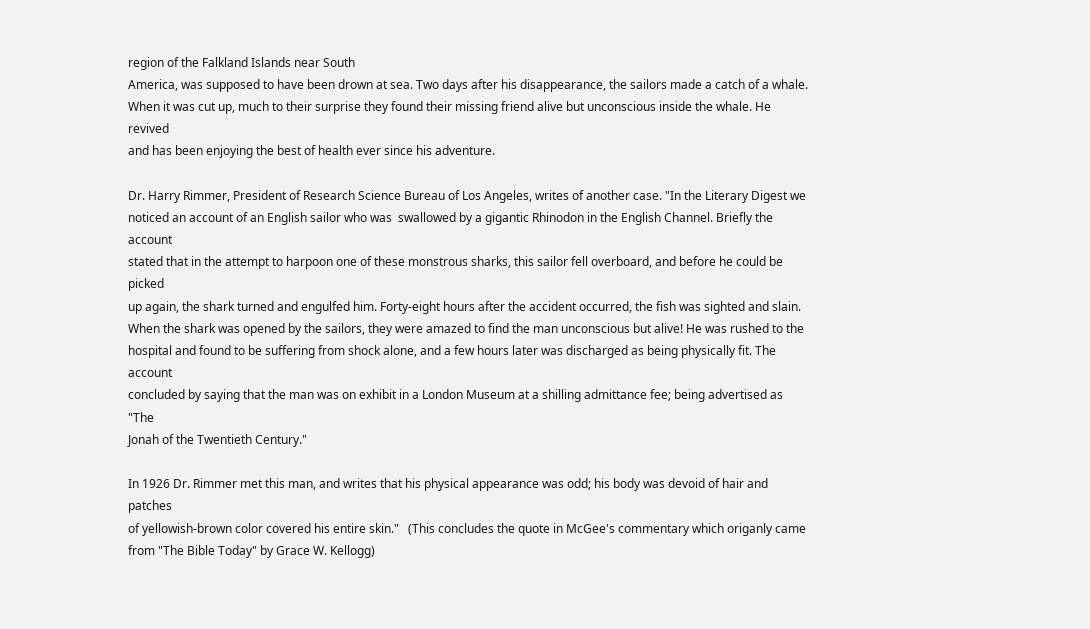region of the Falkland Islands near South
America, was supposed to have been drown at sea. Two days after his disappearance, the sailors made a catch of a whale.
When it was cut up, much to their surprise they found their missing friend alive but unconscious inside the whale. He revived
and has been enjoying the best of health ever since his adventure.

Dr. Harry Rimmer, President of Research Science Bureau of Los Angeles, writes of another case. "In the Literary Digest we
noticed an account of an English sailor who was  swallowed by a gigantic Rhinodon in the English Channel. Briefly the account
stated that in the attempt to harpoon one of these monstrous sharks, this sailor fell overboard, and before he could be picked
up again, the shark turned and engulfed him. Forty-eight hours after the accident occurred, the fish was sighted and slain.
When the shark was opened by the sailors, they were amazed to find the man unconscious but alive! He was rushed to the
hospital and found to be suffering from shock alone, and a few hours later was discharged as being physically fit. The account
concluded by saying that the man was on exhibit in a London Museum at a shilling admittance fee; being advertised as "The
Jonah of the Twentieth Century."

In 1926 Dr. Rimmer met this man, and writes that his physical appearance was odd; his body was devoid of hair and patches
of yellowish-brown color covered his entire skin."   (This concludes the quote in McGee's commentary which origanly came
from "The Bible Today" by Grace W. Kellogg)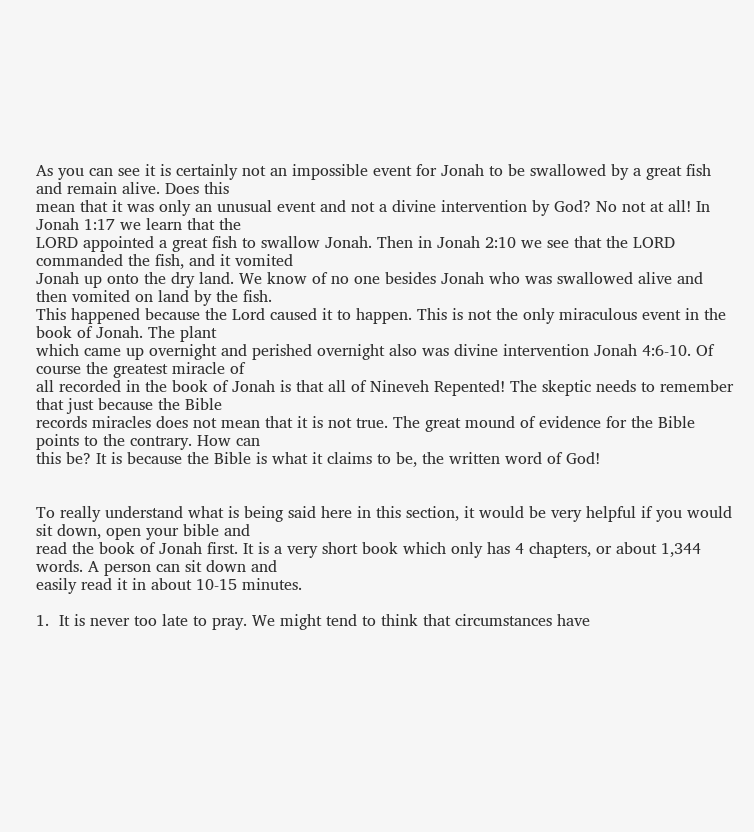As you can see it is certainly not an impossible event for Jonah to be swallowed by a great fish and remain alive. Does this
mean that it was only an unusual event and not a divine intervention by God? No not at all! In Jonah 1:17 we learn that the
LORD appointed a great fish to swallow Jonah. Then in Jonah 2:10 we see that the LORD commanded the fish, and it vomited
Jonah up onto the dry land. We know of no one besides Jonah who was swallowed alive and then vomited on land by the fish.
This happened because the Lord caused it to happen. This is not the only miraculous event in the book of Jonah. The plant
which came up overnight and perished overnight also was divine intervention Jonah 4:6-10. Of course the greatest miracle of
all recorded in the book of Jonah is that all of Nineveh Repented! The skeptic needs to remember that just because the Bible
records miracles does not mean that it is not true. The great mound of evidence for the Bible points to the contrary. How can
this be? It is because the Bible is what it claims to be, the written word of God!


To really understand what is being said here in this section, it would be very helpful if you would sit down, open your bible and
read the book of Jonah first. It is a very short book which only has 4 chapters, or about 1,344 words. A person can sit down and
easily read it in about 10-15 minutes.

1.  It is never too late to pray. We might tend to think that circumstances have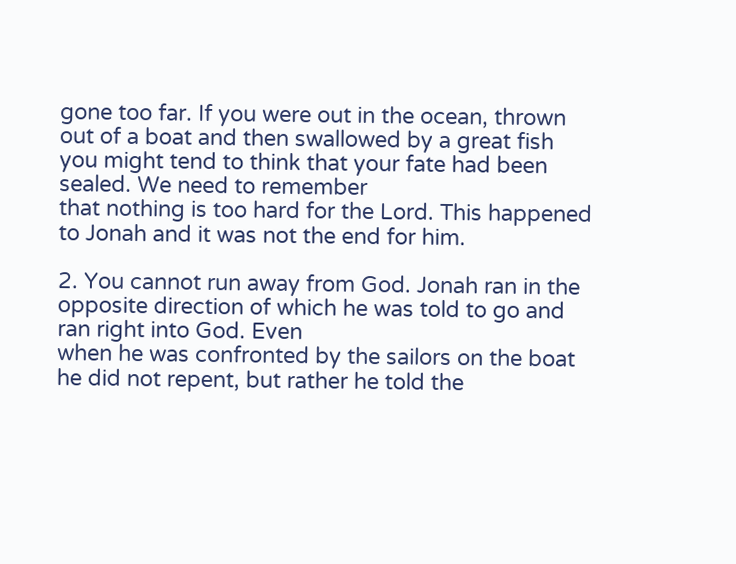gone too far. If you were out in the ocean, thrown
out of a boat and then swallowed by a great fish you might tend to think that your fate had been sealed. We need to remember
that nothing is too hard for the Lord. This happened to Jonah and it was not the end for him.

2. You cannot run away from God. Jonah ran in the opposite direction of which he was told to go and ran right into God. Even
when he was confronted by the sailors on the boat he did not repent, but rather he told the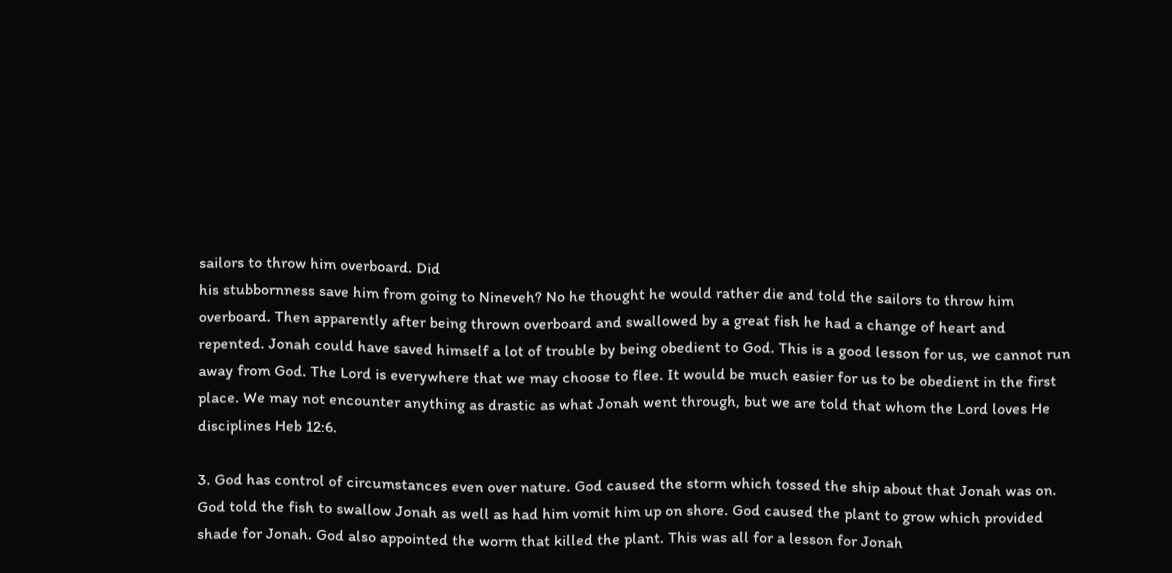sailors to throw him overboard. Did
his stubbornness save him from going to Nineveh? No he thought he would rather die and told the sailors to throw him
overboard. Then apparently after being thrown overboard and swallowed by a great fish he had a change of heart and
repented. Jonah could have saved himself a lot of trouble by being obedient to God. This is a good lesson for us, we cannot run
away from God. The Lord is everywhere that we may choose to flee. It would be much easier for us to be obedient in the first
place. We may not encounter anything as drastic as what Jonah went through, but we are told that whom the Lord loves He
disciplines Heb 12:6.

3. God has control of circumstances even over nature. God caused the storm which tossed the ship about that Jonah was on.
God told the fish to swallow Jonah as well as had him vomit him up on shore. God caused the plant to grow which provided
shade for Jonah. God also appointed the worm that killed the plant. This was all for a lesson for Jonah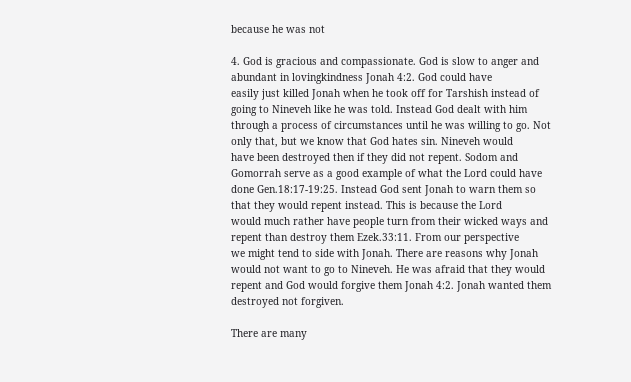because he was not

4. God is gracious and compassionate. God is slow to anger and abundant in lovingkindness Jonah 4:2. God could have
easily just killed Jonah when he took off for Tarshish instead of going to Nineveh like he was told. Instead God dealt with him
through a process of circumstances until he was willing to go. Not only that, but we know that God hates sin. Nineveh would
have been destroyed then if they did not repent. Sodom and Gomorrah serve as a good example of what the Lord could have
done Gen.18:17-19:25. Instead God sent Jonah to warn them so that they would repent instead. This is because the Lord
would much rather have people turn from their wicked ways and repent than destroy them Ezek.33:11. From our perspective
we might tend to side with Jonah. There are reasons why Jonah would not want to go to Nineveh. He was afraid that they would
repent and God would forgive them Jonah 4:2. Jonah wanted them destroyed not forgiven.

There are many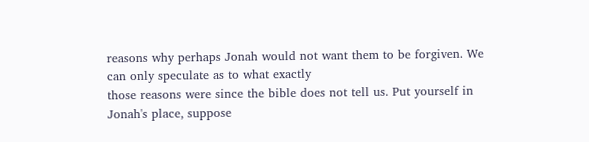reasons why perhaps Jonah would not want them to be forgiven. We can only speculate as to what exactly
those reasons were since the bible does not tell us. Put yourself in Jonah's place, suppose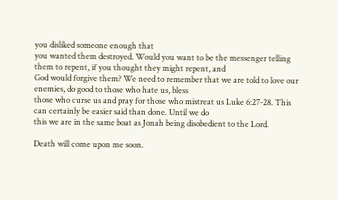you disliked someone enough that
you wanted them destroyed. Would you want to be the messenger telling them to repent, if you thought they might repent, and
God would forgive them? We need to remember that we are told to love our enemies, do good to those who hate us, bless
those who curse us and pray for those who mistreat us Luke 6:27-28. This can certainly be easier said than done. Until we do
this we are in the same boat as Jonah being disobedient to the Lord.

Death will come upon me soon.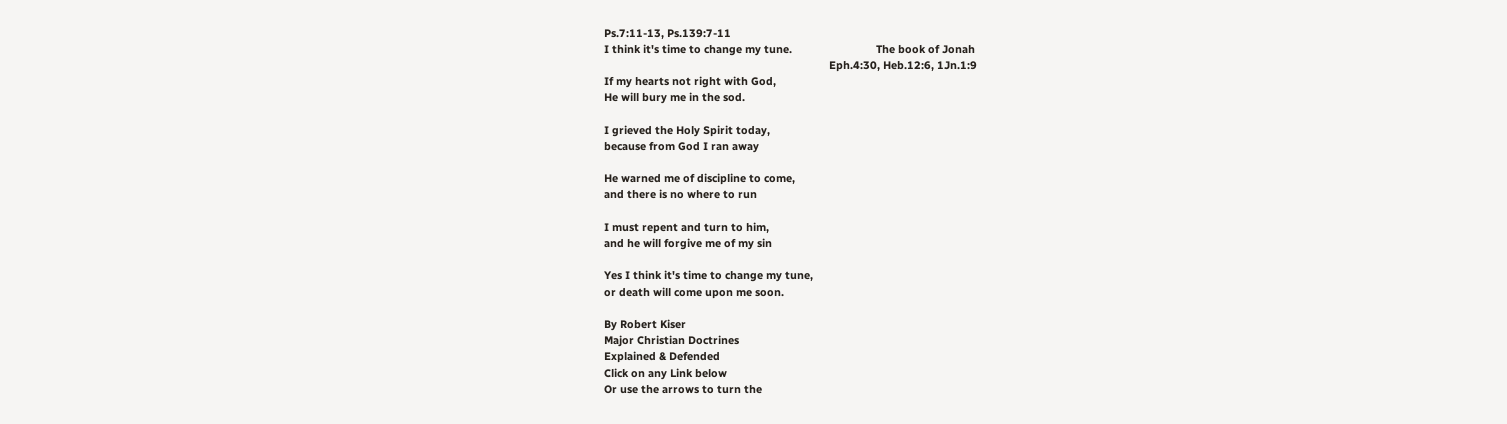Ps.7:11-13, Ps.139:7-11
I think it's time to change my tune.                            The book of Jonah
                                                                           Eph.4:30, Heb.12:6, 1Jn.1:9
If my hearts not right with God,
He will bury me in the sod.

I grieved the Holy Spirit today,
because from God I ran away

He warned me of discipline to come,
and there is no where to run

I must repent and turn to him,
and he will forgive me of my sin

Yes I think it's time to change my tune,
or death will come upon me soon.

By Robert Kiser
Major Christian Doctrines
Explained & Defended
Click on any Link below
Or use the arrows to turn the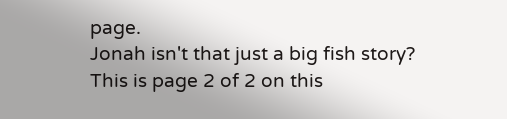page.
Jonah isn't that just a big fish story?
This is page 2 of 2 on this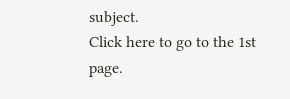subject.
Click here to go to the 1st page.